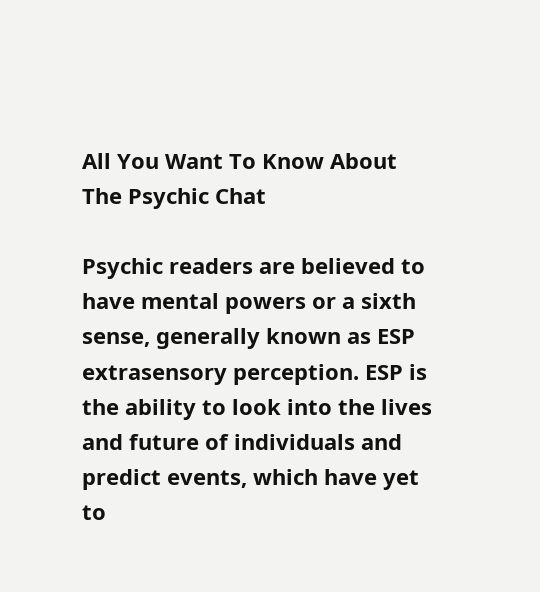All You Want To Know About The Psychic Chat

Psychic readers are believed to have mental powers or a sixth sense, generally known as ESP extrasensory perception. ESP is the ability to look into the lives and future of individuals and predict events, which have yet to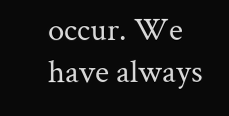occur. We have always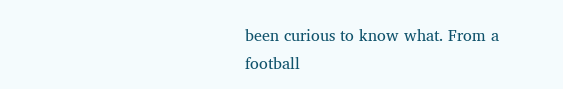been curious to know what. From a football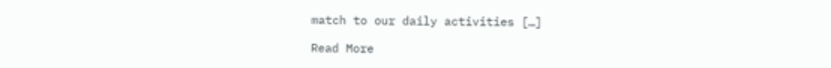match to our daily activities […]

Read More